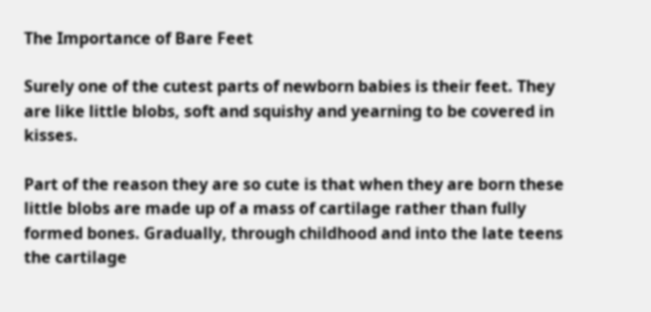The Importance of Bare Feet

Surely one of the cutest parts of newborn babies is their feet. They are like little blobs, soft and squishy and yearning to be covered in kisses.

Part of the reason they are so cute is that when they are born these little blobs are made up of a mass of cartilage rather than fully formed bones. Gradually, through childhood and into the late teens the cartilage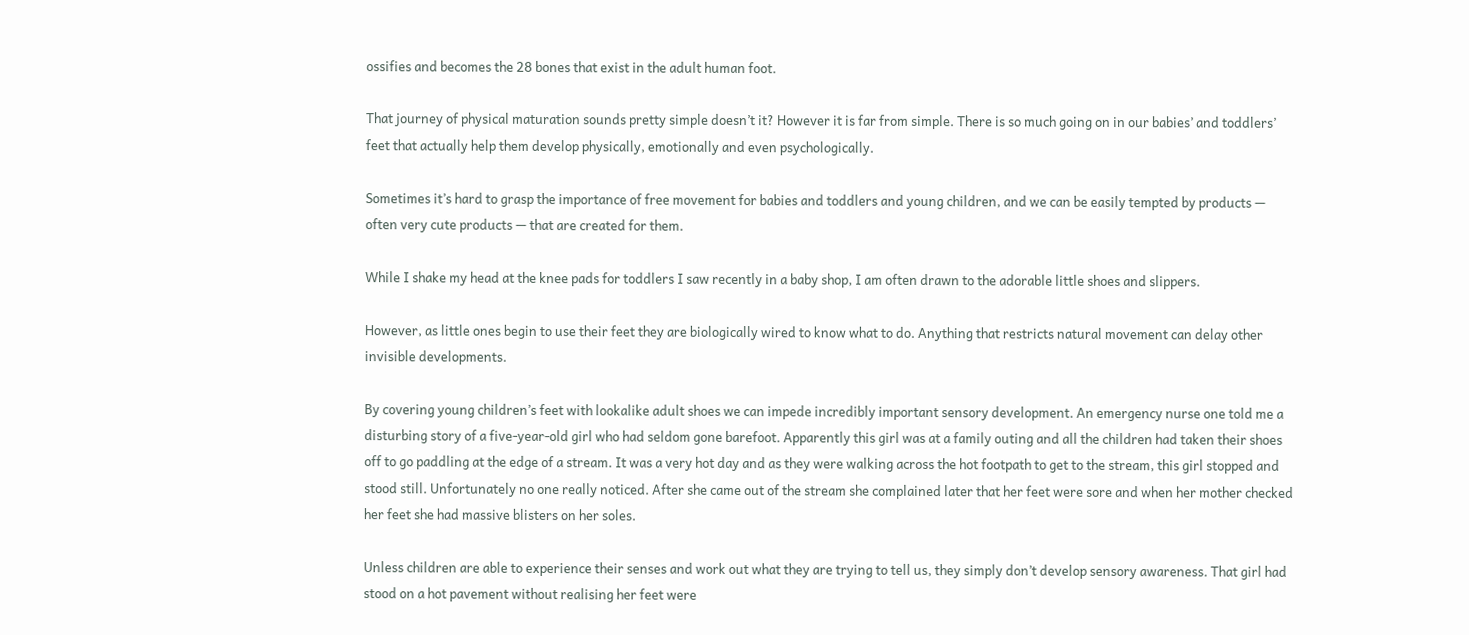ossifies and becomes the 28 bones that exist in the adult human foot.

That journey of physical maturation sounds pretty simple doesn’t it? However it is far from simple. There is so much going on in our babies’ and toddlers’ feet that actually help them develop physically, emotionally and even psychologically.

Sometimes it’s hard to grasp the importance of free movement for babies and toddlers and young children, and we can be easily tempted by products — often very cute products — that are created for them.

While I shake my head at the knee pads for toddlers I saw recently in a baby shop, I am often drawn to the adorable little shoes and slippers.

However, as little ones begin to use their feet they are biologically wired to know what to do. Anything that restricts natural movement can delay other invisible developments.

By covering young children’s feet with lookalike adult shoes we can impede incredibly important sensory development. An emergency nurse one told me a disturbing story of a five-year-old girl who had seldom gone barefoot. Apparently this girl was at a family outing and all the children had taken their shoes off to go paddling at the edge of a stream. It was a very hot day and as they were walking across the hot footpath to get to the stream, this girl stopped and stood still. Unfortunately no one really noticed. After she came out of the stream she complained later that her feet were sore and when her mother checked her feet she had massive blisters on her soles.

Unless children are able to experience their senses and work out what they are trying to tell us, they simply don’t develop sensory awareness. That girl had stood on a hot pavement without realising her feet were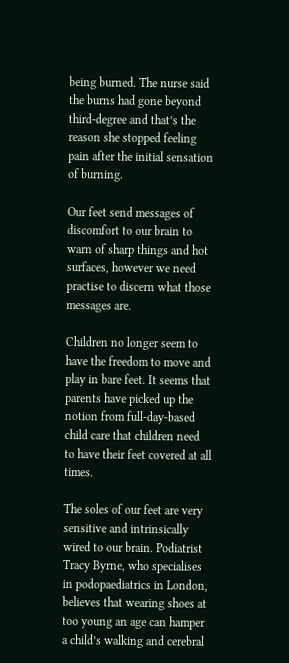being burned. The nurse said the burns had gone beyond third-degree and that’s the reason she stopped feeling pain after the initial sensation of burning.

Our feet send messages of discomfort to our brain to warn of sharp things and hot surfaces, however we need practise to discern what those messages are.

Children no longer seem to have the freedom to move and play in bare feet. It seems that parents have picked up the notion from full-day-based child care that children need to have their feet covered at all times.

The soles of our feet are very sensitive and intrinsically wired to our brain. Podiatrist Tracy Byrne, who specialises in podopaediatrics in London, believes that wearing shoes at too young an age can hamper a child’s walking and cerebral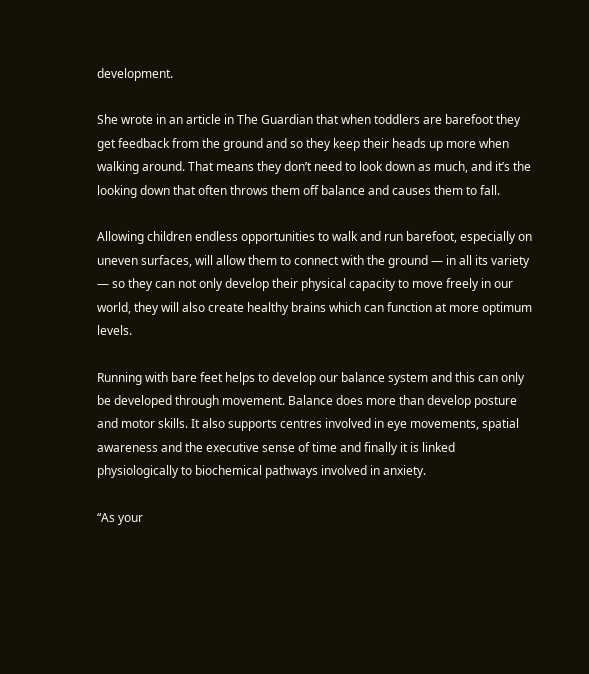development.

She wrote in an article in The Guardian that when toddlers are barefoot they get feedback from the ground and so they keep their heads up more when walking around. That means they don’t need to look down as much, and it’s the looking down that often throws them off balance and causes them to fall.

Allowing children endless opportunities to walk and run barefoot, especially on uneven surfaces, will allow them to connect with the ground — in all its variety — so they can not only develop their physical capacity to move freely in our world, they will also create healthy brains which can function at more optimum levels.

Running with bare feet helps to develop our balance system and this can only be developed through movement. Balance does more than develop posture and motor skills. It also supports centres involved in eye movements, spatial awareness and the executive sense of time and finally it is linked physiologically to biochemical pathways involved in anxiety.

“As your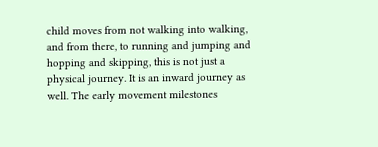child moves from not walking into walking, and from there, to running and jumping and hopping and skipping, this is not just a physical journey. It is an inward journey as well. The early movement milestones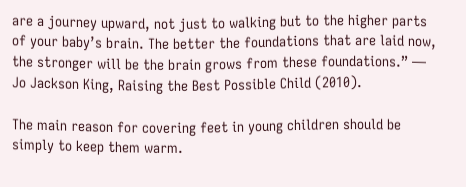are a journey upward, not just to walking but to the higher parts of your baby’s brain. The better the foundations that are laid now, the stronger will be the brain grows from these foundations.” — Jo Jackson King, Raising the Best Possible Child (2010).

The main reason for covering feet in young children should be simply to keep them warm.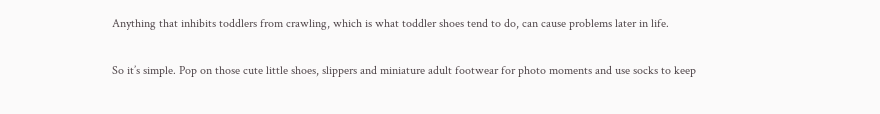Anything that inhibits toddlers from crawling, which is what toddler shoes tend to do, can cause problems later in life.

So it’s simple. Pop on those cute little shoes, slippers and miniature adult footwear for photo moments and use socks to keep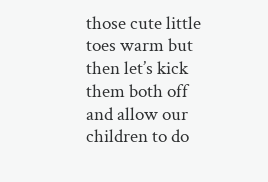those cute little toes warm but then let’s kick them both off and allow our children to do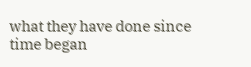what they have done since time began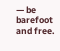— be barefoot and free.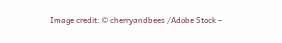Image credit: © cherryandbees /Adobe Stock –